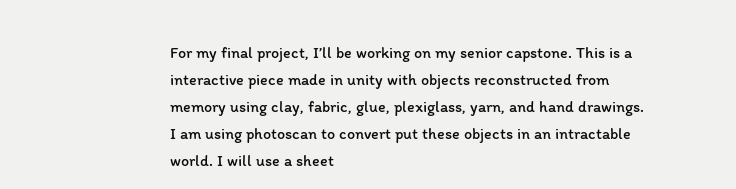For my final project, I’ll be working on my senior capstone. This is a interactive piece made in unity with objects reconstructed from memory using clay, fabric, glue, plexiglass, yarn, and hand drawings. I am using photoscan to convert put these objects in an intractable world. I will use a sheet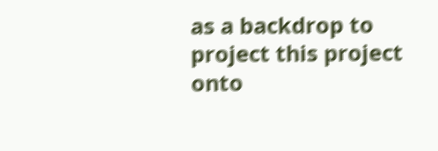as a backdrop to project this project onto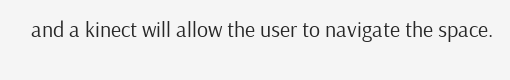and a kinect will allow the user to navigate the space.